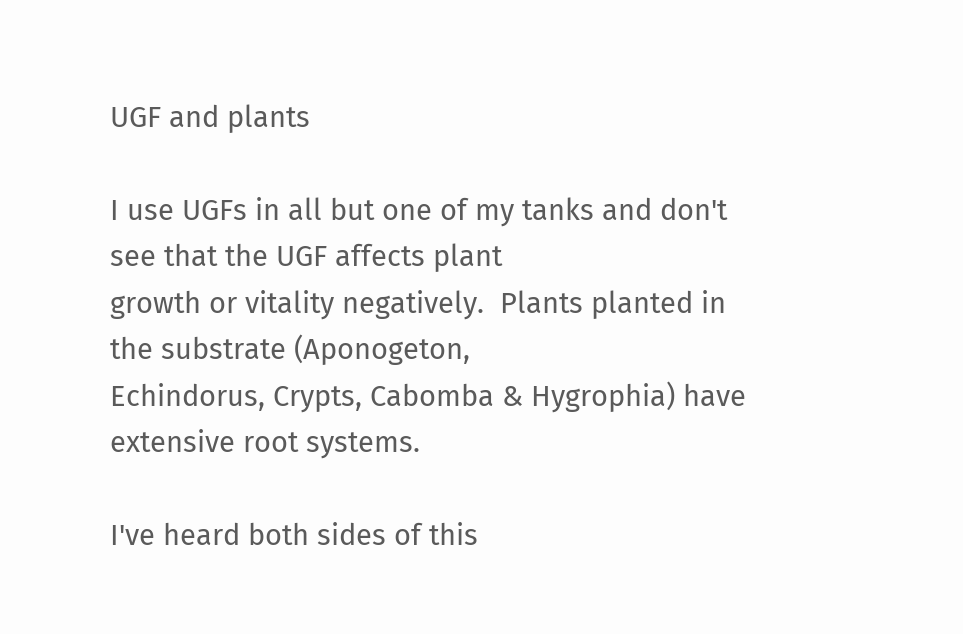UGF and plants

I use UGFs in all but one of my tanks and don't see that the UGF affects plant
growth or vitality negatively.  Plants planted in the substrate (Aponogeton,
Echindorus, Crypts, Cabomba & Hygrophia) have extensive root systems.

I've heard both sides of this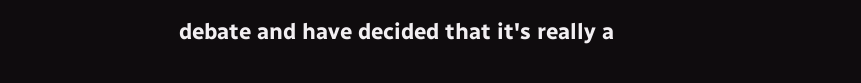debate and have decided that it's really a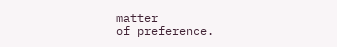matter
of preference.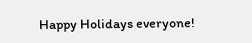Happy Holidays everyone!